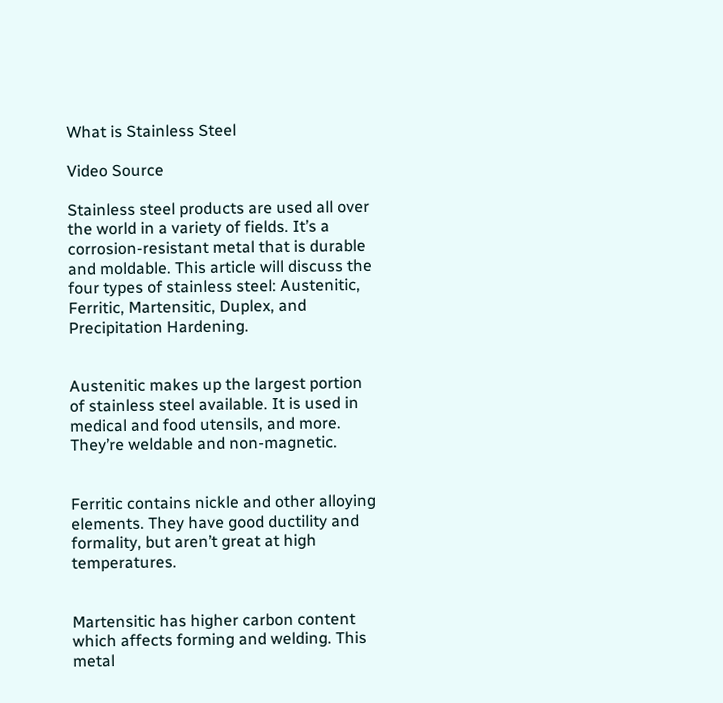What is Stainless Steel

Video Source

Stainless steel products are used all over the world in a variety of fields. It’s a corrosion-resistant metal that is durable and moldable. This article will discuss the four types of stainless steel: Austenitic, Ferritic, Martensitic, Duplex, and Precipitation Hardening.


Austenitic makes up the largest portion of stainless steel available. It is used in medical and food utensils, and more. They’re weldable and non-magnetic.


Ferritic contains nickle and other alloying elements. They have good ductility and formality, but aren’t great at high temperatures.


Martensitic has higher carbon content which affects forming and welding. This metal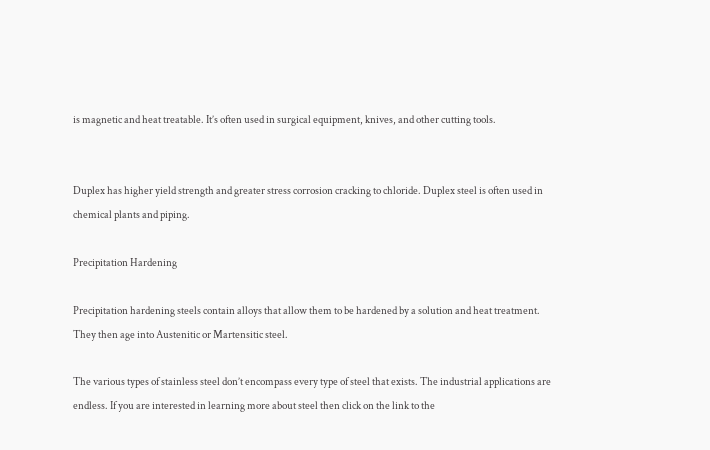is magnetic and heat treatable. It’s often used in surgical equipment, knives, and other cutting tools.


Duplex has higher yield strength and greater stress corrosion cracking to chloride. Duplex steel is often used in chemical plants and piping.

Precipitation Hardening

Precipitation hardening steels contain alloys that allow them to be hardened by a solution and heat treatment. They then age into Austenitic or Martensitic steel.

The various types of stainless steel don’t encompass every type of steel that exists. The industrial applications are endless. If you are interested in learning more about steel then click on the link to the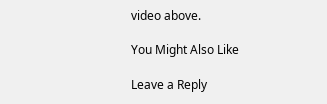video above.

You Might Also Like

Leave a Reply